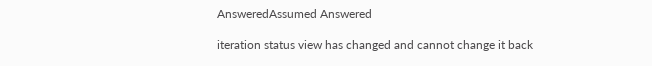AnsweredAssumed Answered

iteration status view has changed and cannot change it back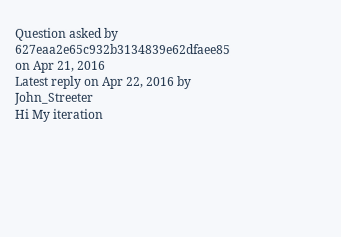Question asked by 627eaa2e65c932b3134839e62dfaee85 on Apr 21, 2016
Latest reply on Apr 22, 2016 by John_Streeter
Hi My iteration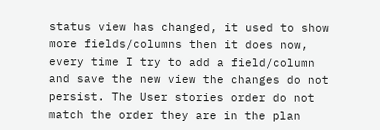status view has changed, it used to show more fields/columns then it does now, every time I try to add a field/column and save the new view the changes do not persist. The User stories order do not match the order they are in the plan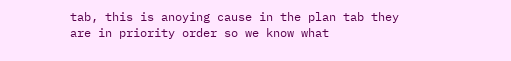tab, this is anoying cause in the plan tab they are in priority order so we know what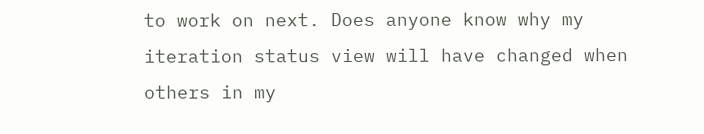to work on next. Does anyone know why my iteration status view will have changed when others in my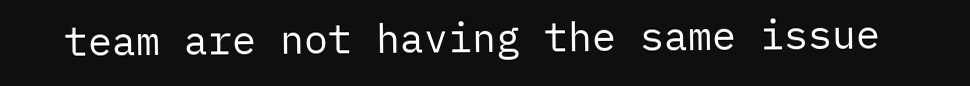team are not having the same issue